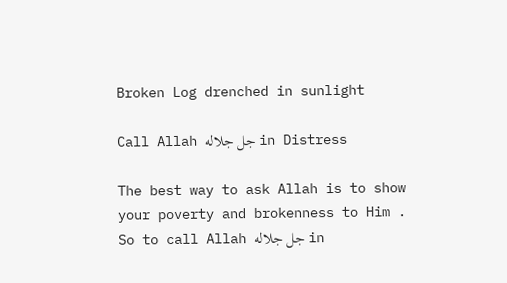Broken Log drenched in sunlight

Call Allah جل جلاله in Distress

The best way to ask Allah is to show your poverty and brokenness to Him . So to call Allah جل جلاله in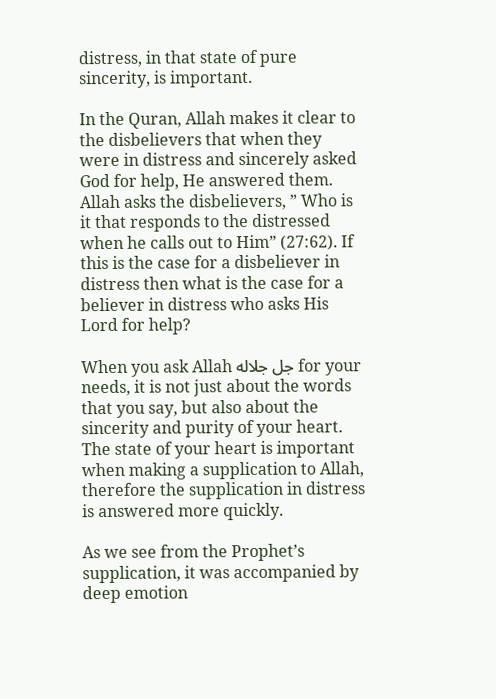distress, in that state of pure sincerity, is important.

In the Quran, Allah makes it clear to the disbelievers that when they were in distress and sincerely asked God for help, He answered them. Allah asks the disbelievers, ” Who is it that responds to the distressed when he calls out to Him” (27:62). If this is the case for a disbeliever in distress then what is the case for a believer in distress who asks His Lord for help?

When you ask Allah جل جلاله for your needs, it is not just about the words that you say, but also about the sincerity and purity of your heart. The state of your heart is important when making a supplication to Allah, therefore the supplication in distress is answered more quickly.

As we see from the Prophet’s supplication, it was accompanied by deep emotion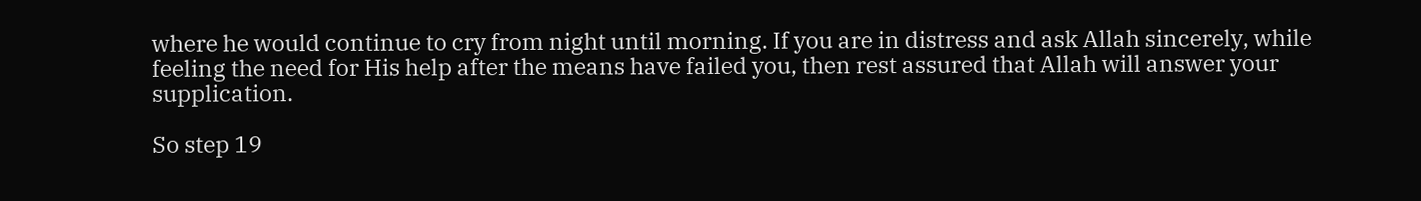where he would continue to cry from night until morning. If you are in distress and ask Allah sincerely, while feeling the need for His help after the means have failed you, then rest assured that Allah will answer your supplication.

So step 19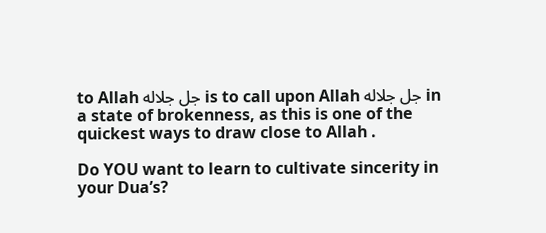to Allah جل جلاله is to call upon Allah جل جلاله in a state of brokenness, as this is one of the quickest ways to draw close to Allah .

Do YOU want to learn to cultivate sincerity in your Dua’s?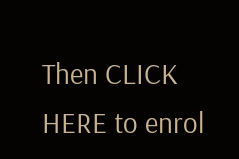Then CLICK HERE to enrol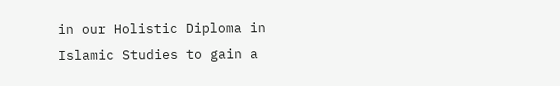in our Holistic Diploma in Islamic Studies to gain a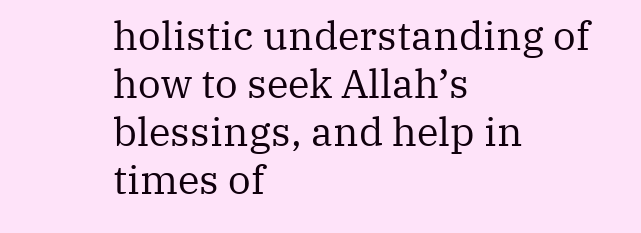holistic understanding of how to seek Allah’s blessings, and help in times of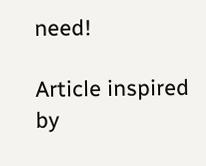need!

Article inspired by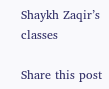Shaykh Zaqir’s classes

Share this post